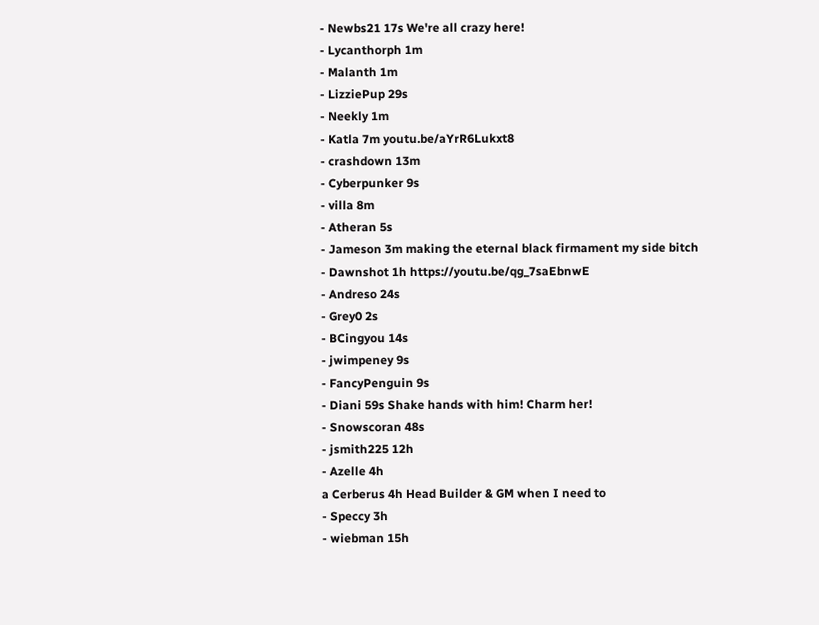- Newbs21 17s We're all crazy here!
- Lycanthorph 1m
- Malanth 1m
- LizziePup 29s
- Neekly 1m
- Katla 7m youtu.be/aYrR6Lukxt8
- crashdown 13m
- Cyberpunker 9s
- villa 8m
- Atheran 5s
- Jameson 3m making the eternal black firmament my side bitch
- Dawnshot 1h https://youtu.be/qg_7saEbnwE
- Andreso 24s
- Grey0 2s
- BCingyou 14s
- jwimpeney 9s
- FancyPenguin 9s
- Diani 59s Shake hands with him! Charm her!
- Snowscoran 48s
- jsmith225 12h
- Azelle 4h
a Cerberus 4h Head Builder & GM when I need to
- Speccy 3h
- wiebman 15h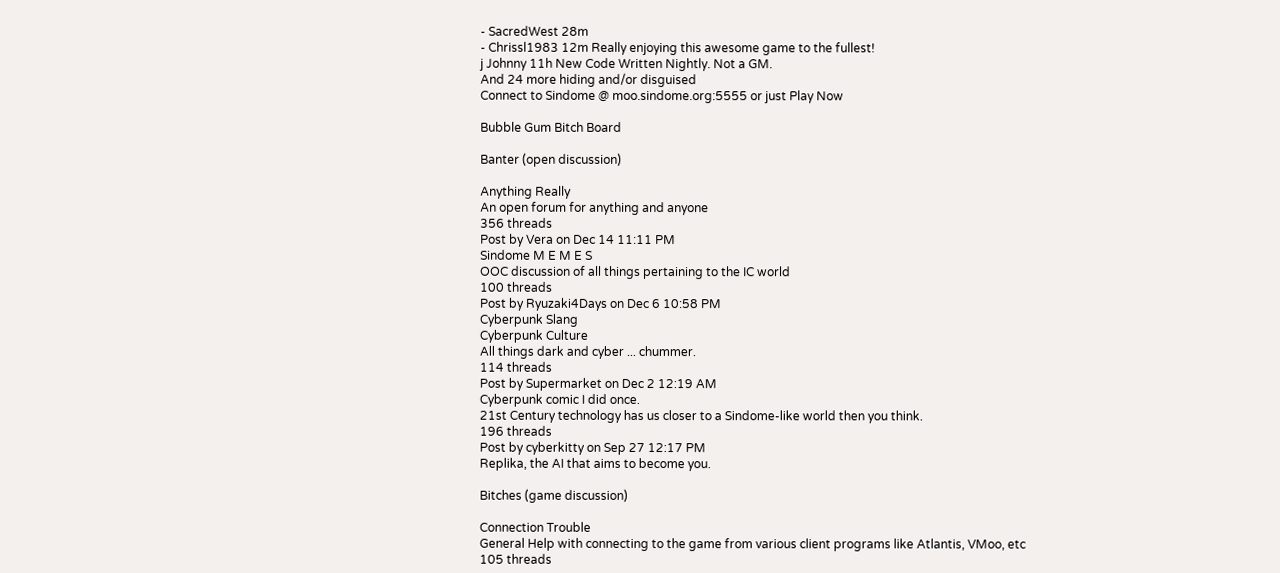- SacredWest 28m
- Chrissl1983 12m Really enjoying this awesome game to the fullest!
j Johnny 11h New Code Written Nightly. Not a GM.
And 24 more hiding and/or disguised
Connect to Sindome @ moo.sindome.org:5555 or just Play Now

Bubble Gum Bitch Board

Banter (open discussion)

Anything Really
An open forum for anything and anyone
356 threads
Post by Vera on Dec 14 11:11 PM
Sindome M E M E S
OOC discussion of all things pertaining to the IC world
100 threads
Post by Ryuzaki4Days on Dec 6 10:58 PM
Cyberpunk Slang
Cyberpunk Culture
All things dark and cyber ... chummer.
114 threads
Post by Supermarket on Dec 2 12:19 AM
Cyberpunk comic I did once.
21st Century technology has us closer to a Sindome-like world then you think.
196 threads
Post by cyberkitty on Sep 27 12:17 PM
Replika, the AI that aims to become you.

Bitches (game discussion)

Connection Trouble
General Help with connecting to the game from various client programs like Atlantis, VMoo, etc
105 threads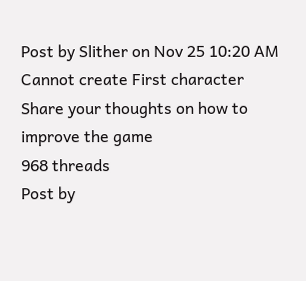Post by Slither on Nov 25 10:20 AM
Cannot create First character
Share your thoughts on how to improve the game
968 threads
Post by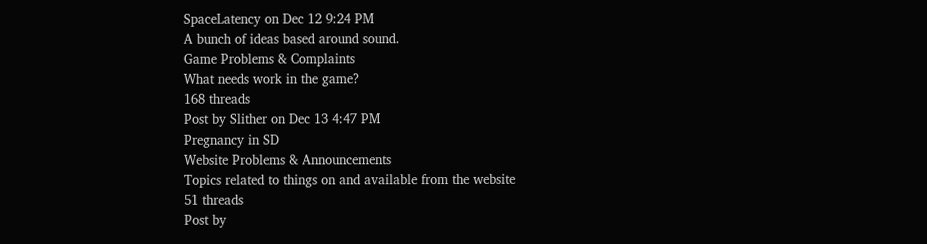SpaceLatency on Dec 12 9:24 PM
A bunch of ideas based around sound.
Game Problems & Complaints
What needs work in the game?
168 threads
Post by Slither on Dec 13 4:47 PM
Pregnancy in SD
Website Problems & Announcements
Topics related to things on and available from the website
51 threads
Post by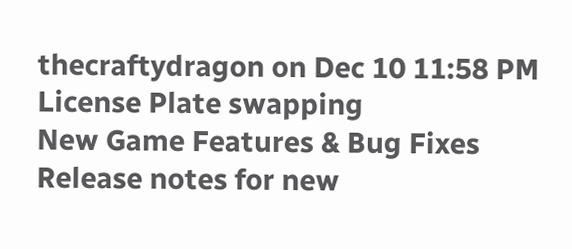thecraftydragon on Dec 10 11:58 PM
License Plate swapping
New Game Features & Bug Fixes
Release notes for new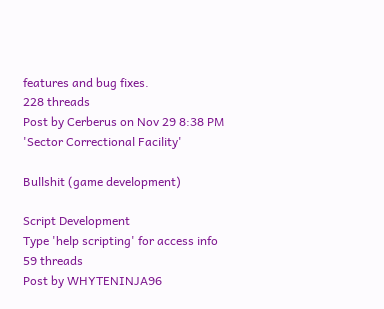features and bug fixes.
228 threads
Post by Cerberus on Nov 29 8:38 PM
'Sector Correctional Facility'

Bullshit (game development)

Script Development
Type 'help scripting' for access info
59 threads
Post by WHYTENINJA96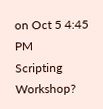on Oct 5 4:45 PM
Scripting Workshop?